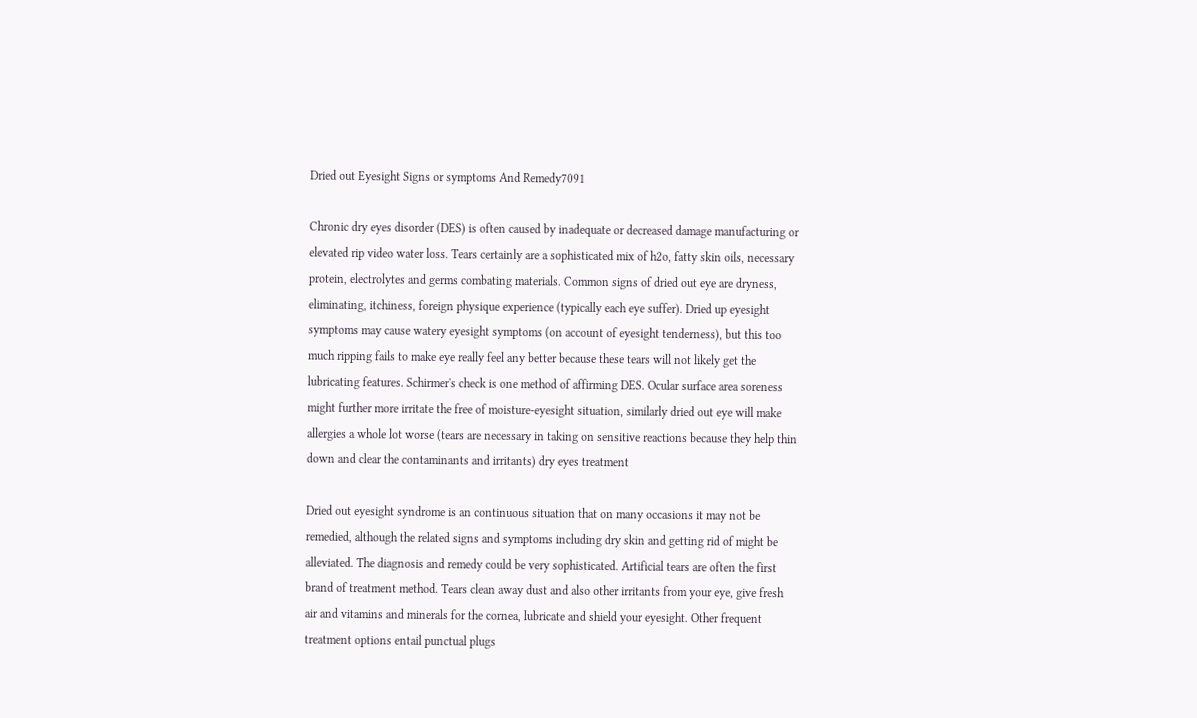Dried out Eyesight Signs or symptoms And Remedy7091

Chronic dry eyes disorder (DES) is often caused by inadequate or decreased damage manufacturing or elevated rip video water loss. Tears certainly are a sophisticated mix of h2o, fatty skin oils, necessary protein, electrolytes and germs combating materials. Common signs of dried out eye are dryness, eliminating, itchiness, foreign physique experience (typically each eye suffer). Dried up eyesight symptoms may cause watery eyesight symptoms (on account of eyesight tenderness), but this too much ripping fails to make eye really feel any better because these tears will not likely get the lubricating features. Schirmer's check is one method of affirming DES. Ocular surface area soreness might further more irritate the free of moisture-eyesight situation, similarly dried out eye will make allergies a whole lot worse (tears are necessary in taking on sensitive reactions because they help thin down and clear the contaminants and irritants) dry eyes treatment

Dried out eyesight syndrome is an continuous situation that on many occasions it may not be remedied, although the related signs and symptoms including dry skin and getting rid of might be alleviated. The diagnosis and remedy could be very sophisticated. Artificial tears are often the first brand of treatment method. Tears clean away dust and also other irritants from your eye, give fresh air and vitamins and minerals for the cornea, lubricate and shield your eyesight. Other frequent treatment options entail punctual plugs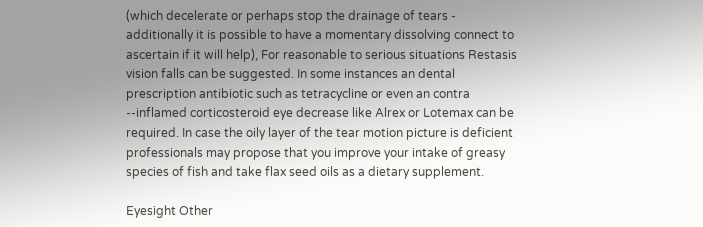(which decelerate or perhaps stop the drainage of tears - additionally it is possible to have a momentary dissolving connect to ascertain if it will help), For reasonable to serious situations Restasis vision falls can be suggested. In some instances an dental prescription antibiotic such as tetracycline or even an contra --inflamed corticosteroid eye decrease like Alrex or Lotemax can be required. In case the oily layer of the tear motion picture is deficient professionals may propose that you improve your intake of greasy species of fish and take flax seed oils as a dietary supplement.

Eyesight Other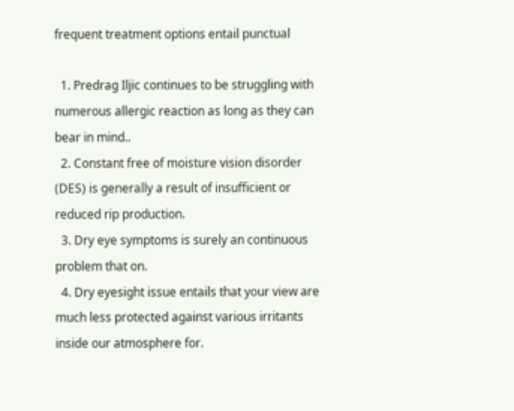frequent treatment options entail punctual

  1. Predrag Iljic continues to be struggling with numerous allergic reaction as long as they can bear in mind..
  2. Constant free of moisture vision disorder (DES) is generally a result of insufficient or reduced rip production.
  3. Dry eye symptoms is surely an continuous problem that on.
  4. Dry eyesight issue entails that your view are much less protected against various irritants inside our atmosphere for.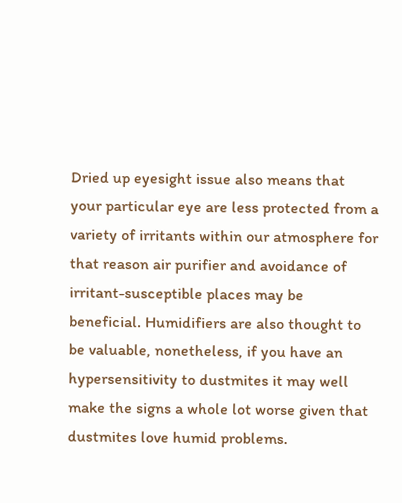Dried up eyesight issue also means that your particular eye are less protected from a variety of irritants within our atmosphere for that reason air purifier and avoidance of irritant-susceptible places may be beneficial. Humidifiers are also thought to be valuable, nonetheless, if you have an hypersensitivity to dustmites it may well make the signs a whole lot worse given that dustmites love humid problems.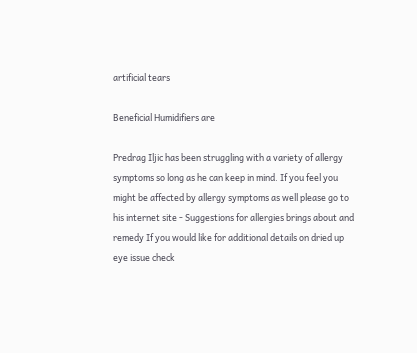artificial tears

Beneficial Humidifiers are

Predrag Iljic has been struggling with a variety of allergy symptoms so long as he can keep in mind. If you feel you might be affected by allergy symptoms as well please go to his internet site - Suggestions for allergies brings about and remedy If you would like for additional details on dried up eye issue check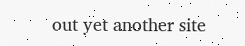out yet another site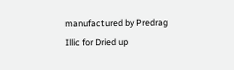manufactured by Predrag Illic for Dried up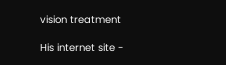vision treatment

His internet site -